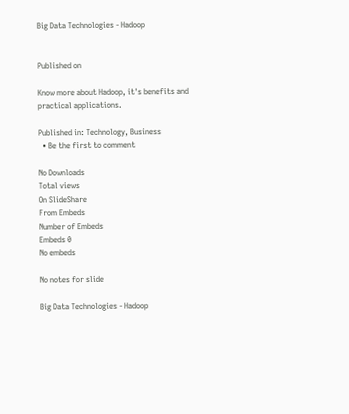Big Data Technologies - Hadoop


Published on

Know more about Hadoop, it's benefits and practical applications.

Published in: Technology, Business
  • Be the first to comment

No Downloads
Total views
On SlideShare
From Embeds
Number of Embeds
Embeds 0
No embeds

No notes for slide

Big Data Technologies - Hadoop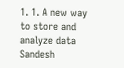1. 1. A new way to store and analyze data Sandesh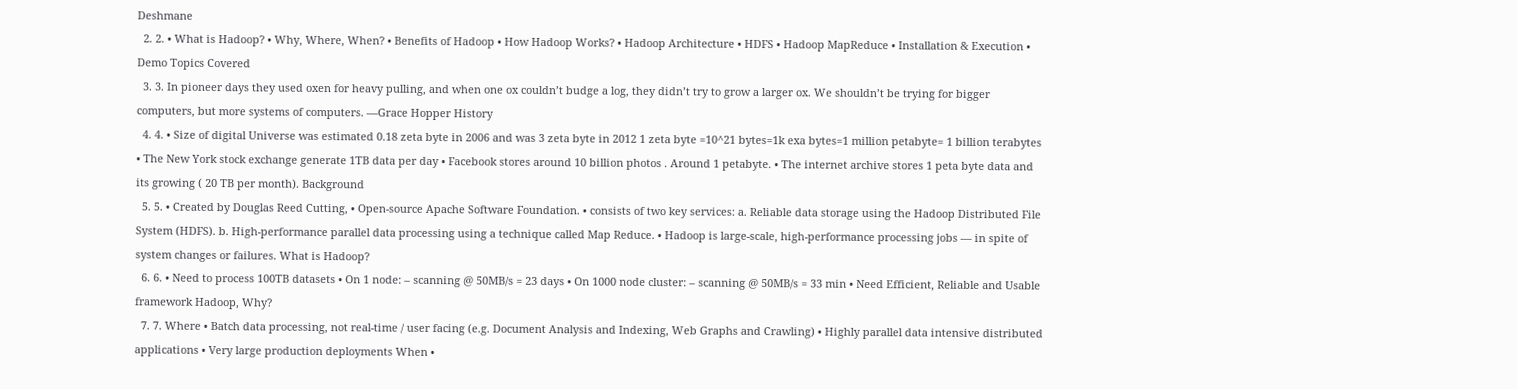Deshmane
  2. 2. • What is Hadoop? • Why, Where, When? • Benefits of Hadoop • How Hadoop Works? • Hadoop Architecture • HDFS • Hadoop MapReduce • Installation & Execution • Demo Topics Covered
  3. 3. In pioneer days they used oxen for heavy pulling, and when one ox couldn’t budge a log, they didn’t try to grow a larger ox. We shouldn’t be trying for bigger computers, but more systems of computers. —Grace Hopper History
  4. 4. • Size of digital Universe was estimated 0.18 zeta byte in 2006 and was 3 zeta byte in 2012 1 zeta byte =10^21 bytes=1k exa bytes=1 million petabyte= 1 billion terabytes • The New York stock exchange generate 1TB data per day • Facebook stores around 10 billion photos . Around 1 petabyte. • The internet archive stores 1 peta byte data and its growing ( 20 TB per month). Background
  5. 5. • Created by Douglas Reed Cutting, • Open-source Apache Software Foundation. • consists of two key services: a. Reliable data storage using the Hadoop Distributed File System (HDFS). b. High-performance parallel data processing using a technique called Map Reduce. • Hadoop is large-scale, high-performance processing jobs — in spite of system changes or failures. What is Hadoop?
  6. 6. • Need to process 100TB datasets • On 1 node: – scanning @ 50MB/s = 23 days • On 1000 node cluster: – scanning @ 50MB/s = 33 min • Need Efficient, Reliable and Usable framework Hadoop, Why?
  7. 7. Where • Batch data processing, not real-time / user facing (e.g. Document Analysis and Indexing, Web Graphs and Crawling) • Highly parallel data intensive distributed applications • Very large production deployments When •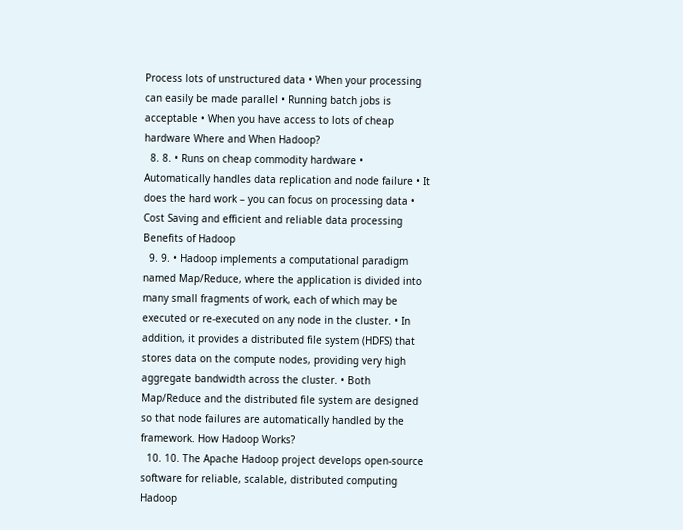Process lots of unstructured data • When your processing can easily be made parallel • Running batch jobs is acceptable • When you have access to lots of cheap hardware Where and When Hadoop?
  8. 8. • Runs on cheap commodity hardware • Automatically handles data replication and node failure • It does the hard work – you can focus on processing data • Cost Saving and efficient and reliable data processing Benefits of Hadoop
  9. 9. • Hadoop implements a computational paradigm named Map/Reduce, where the application is divided into many small fragments of work, each of which may be executed or re-executed on any node in the cluster. • In addition, it provides a distributed file system (HDFS) that stores data on the compute nodes, providing very high aggregate bandwidth across the cluster. • Both Map/Reduce and the distributed file system are designed so that node failures are automatically handled by the framework. How Hadoop Works?
  10. 10. The Apache Hadoop project develops open-source software for reliable, scalable, distributed computing Hadoop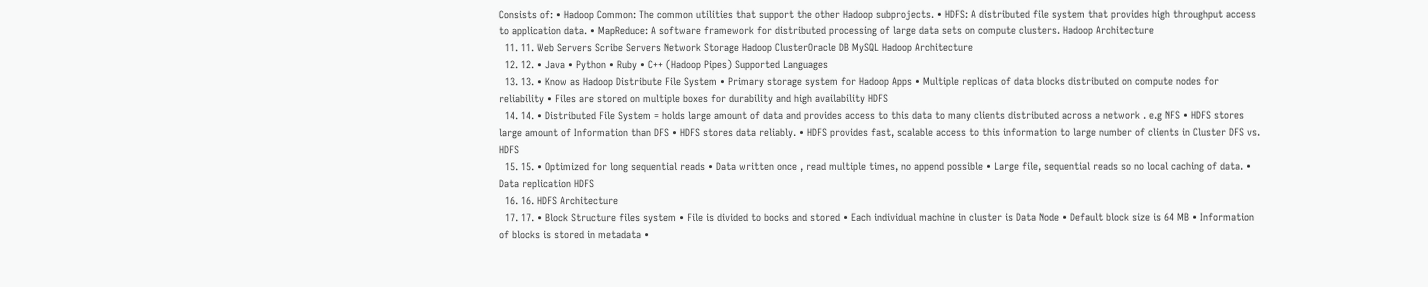Consists of: • Hadoop Common: The common utilities that support the other Hadoop subprojects. • HDFS: A distributed file system that provides high throughput access to application data. • MapReduce: A software framework for distributed processing of large data sets on compute clusters. Hadoop Architecture
  11. 11. Web Servers Scribe Servers Network Storage Hadoop ClusterOracle DB MySQL Hadoop Architecture
  12. 12. • Java • Python • Ruby • C++ (Hadoop Pipes) Supported Languages
  13. 13. • Know as Hadoop Distribute File System • Primary storage system for Hadoop Apps • Multiple replicas of data blocks distributed on compute nodes for reliability • Files are stored on multiple boxes for durability and high availability HDFS
  14. 14. • Distributed File System = holds large amount of data and provides access to this data to many clients distributed across a network . e.g NFS • HDFS stores large amount of Information than DFS • HDFS stores data reliably. • HDFS provides fast, scalable access to this information to large number of clients in Cluster DFS vs. HDFS
  15. 15. • Optimized for long sequential reads • Data written once , read multiple times, no append possible • Large file, sequential reads so no local caching of data. • Data replication HDFS
  16. 16. HDFS Architecture
  17. 17. • Block Structure files system • File is divided to bocks and stored • Each individual machine in cluster is Data Node • Default block size is 64 MB • Information of blocks is stored in metadata •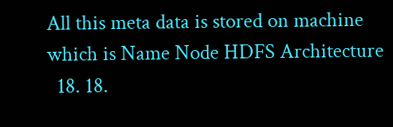All this meta data is stored on machine which is Name Node HDFS Architecture
  18. 18.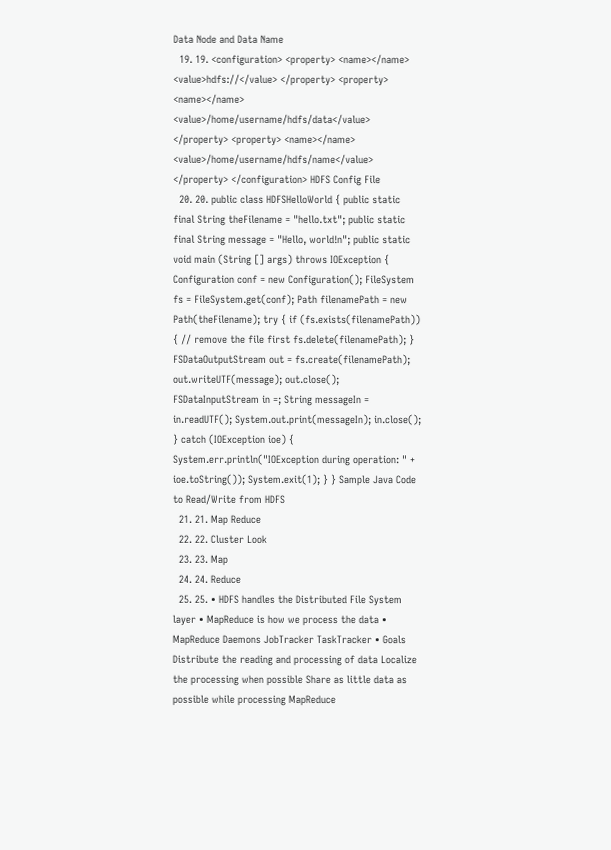Data Node and Data Name
  19. 19. <configuration> <property> <name></name> <value>hdfs://</value> </property> <property> <name></name> <value>/home/username/hdfs/data</value> </property> <property> <name></name> <value>/home/username/hdfs/name</value> </property> </configuration> HDFS Config File
  20. 20. public class HDFSHelloWorld { public static final String theFilename = "hello.txt"; public static final String message = "Hello, world!n"; public static void main (String [] args) throws IOException { Configuration conf = new Configuration(); FileSystem fs = FileSystem.get(conf); Path filenamePath = new Path(theFilename); try { if (fs.exists(filenamePath)) { // remove the file first fs.delete(filenamePath); } FSDataOutputStream out = fs.create(filenamePath); out.writeUTF(message); out.close(); FSDataInputStream in =; String messageIn = in.readUTF(); System.out.print(messageIn); in.close(); } catch (IOException ioe) { System.err.println("IOException during operation: " + ioe.toString()); System.exit(1); } } Sample Java Code to Read/Write from HDFS
  21. 21. Map Reduce
  22. 22. Cluster Look
  23. 23. Map
  24. 24. Reduce
  25. 25. • HDFS handles the Distributed File System layer • MapReduce is how we process the data • MapReduce Daemons JobTracker TaskTracker • Goals Distribute the reading and processing of data Localize the processing when possible Share as little data as possible while processing MapReduce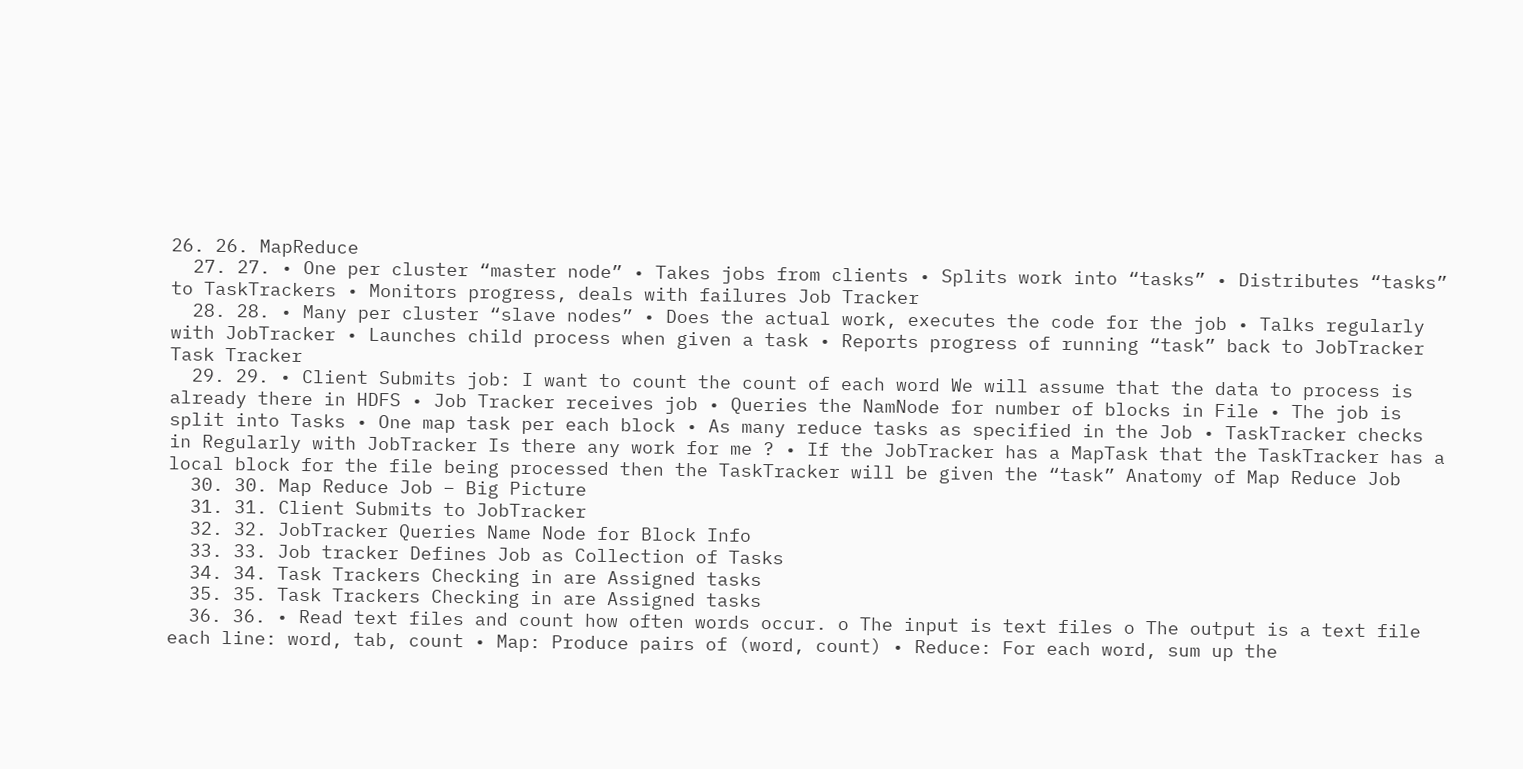26. 26. MapReduce
  27. 27. • One per cluster “master node” • Takes jobs from clients • Splits work into “tasks” • Distributes “tasks” to TaskTrackers • Monitors progress, deals with failures Job Tracker
  28. 28. • Many per cluster “slave nodes” • Does the actual work, executes the code for the job • Talks regularly with JobTracker • Launches child process when given a task • Reports progress of running “task” back to JobTracker Task Tracker
  29. 29. • Client Submits job: I want to count the count of each word We will assume that the data to process is already there in HDFS • Job Tracker receives job • Queries the NamNode for number of blocks in File • The job is split into Tasks • One map task per each block • As many reduce tasks as specified in the Job • TaskTracker checks in Regularly with JobTracker Is there any work for me ? • If the JobTracker has a MapTask that the TaskTracker has a local block for the file being processed then the TaskTracker will be given the “task” Anatomy of Map Reduce Job
  30. 30. Map Reduce Job – Big Picture
  31. 31. Client Submits to JobTracker
  32. 32. JobTracker Queries Name Node for Block Info
  33. 33. Job tracker Defines Job as Collection of Tasks
  34. 34. Task Trackers Checking in are Assigned tasks
  35. 35. Task Trackers Checking in are Assigned tasks
  36. 36. • Read text files and count how often words occur. o The input is text files o The output is a text file each line: word, tab, count • Map: Produce pairs of (word, count) • Reduce: For each word, sum up the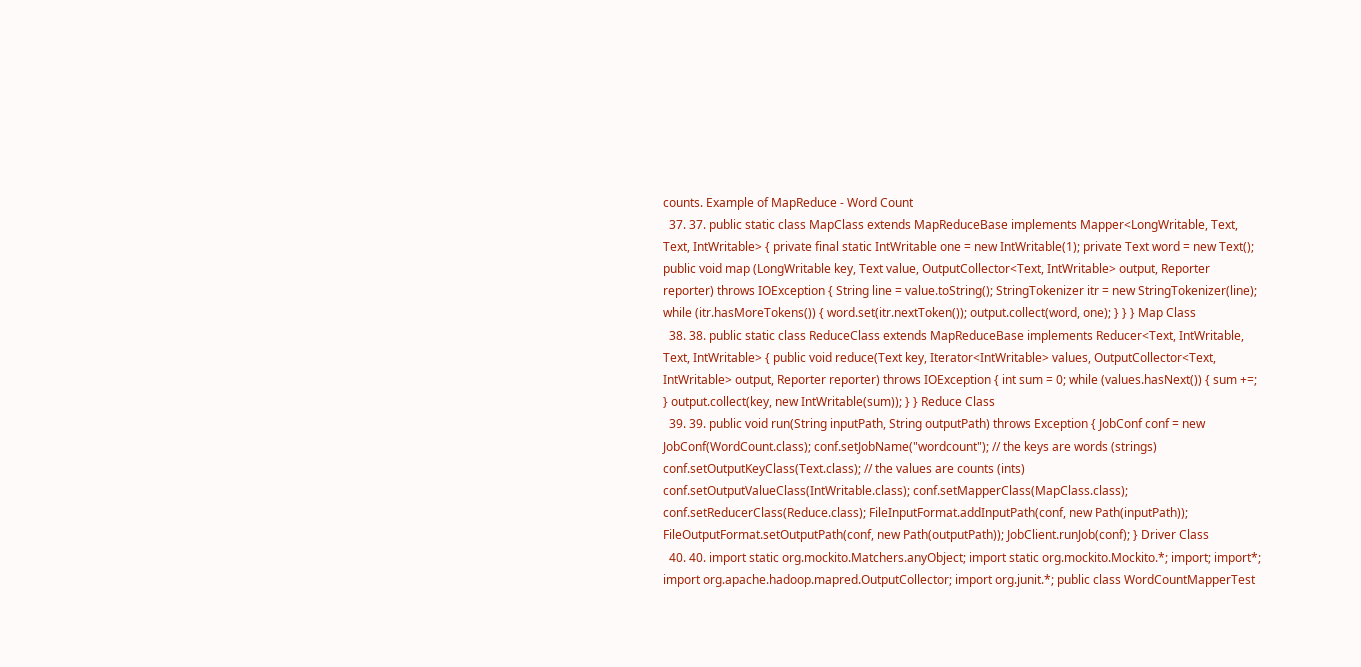counts. Example of MapReduce - Word Count
  37. 37. public static class MapClass extends MapReduceBase implements Mapper<LongWritable, Text, Text, IntWritable> { private final static IntWritable one = new IntWritable(1); private Text word = new Text(); public void map (LongWritable key, Text value, OutputCollector<Text, IntWritable> output, Reporter reporter) throws IOException { String line = value.toString(); StringTokenizer itr = new StringTokenizer(line); while (itr.hasMoreTokens()) { word.set(itr.nextToken()); output.collect(word, one); } } } Map Class
  38. 38. public static class ReduceClass extends MapReduceBase implements Reducer<Text, IntWritable, Text, IntWritable> { public void reduce(Text key, Iterator<IntWritable> values, OutputCollector<Text, IntWritable> output, Reporter reporter) throws IOException { int sum = 0; while (values.hasNext()) { sum +=; } output.collect(key, new IntWritable(sum)); } } Reduce Class
  39. 39. public void run(String inputPath, String outputPath) throws Exception { JobConf conf = new JobConf(WordCount.class); conf.setJobName("wordcount"); // the keys are words (strings) conf.setOutputKeyClass(Text.class); // the values are counts (ints) conf.setOutputValueClass(IntWritable.class); conf.setMapperClass(MapClass.class); conf.setReducerClass(Reduce.class); FileInputFormat.addInputPath(conf, new Path(inputPath)); FileOutputFormat.setOutputPath(conf, new Path(outputPath)); JobClient.runJob(conf); } Driver Class
  40. 40. import static org.mockito.Matchers.anyObject; import static org.mockito.Mockito.*; import; import*; import org.apache.hadoop.mapred.OutputCollector; import org.junit.*; public class WordCountMapperTest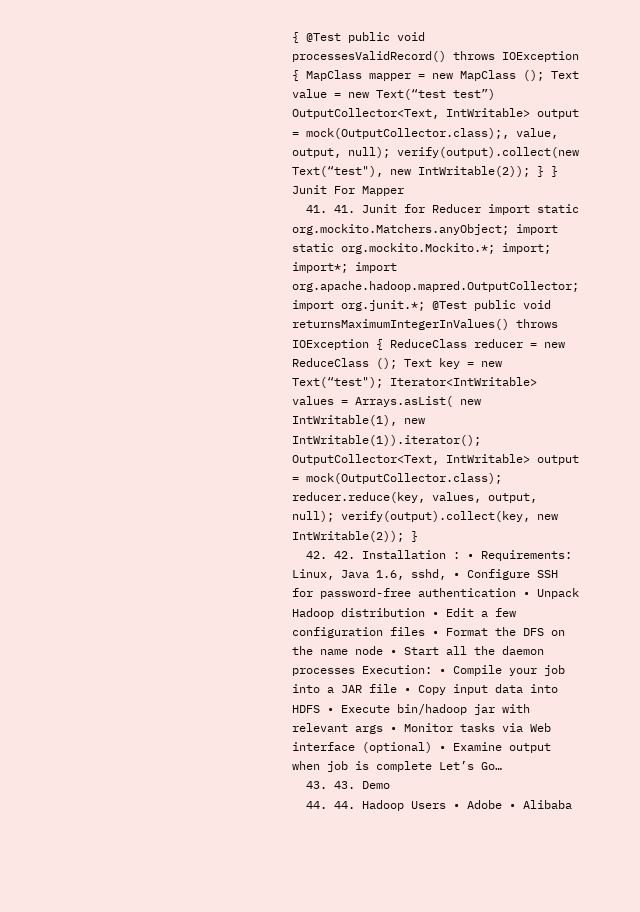{ @Test public void processesValidRecord() throws IOException { MapClass mapper = new MapClass (); Text value = new Text(“test test”) OutputCollector<Text, IntWritable> output = mock(OutputCollector.class);, value, output, null); verify(output).collect(new Text(“test"), new IntWritable(2)); } } Junit For Mapper
  41. 41. Junit for Reducer import static org.mockito.Matchers.anyObject; import static org.mockito.Mockito.*; import; import*; import org.apache.hadoop.mapred.OutputCollector; import org.junit.*; @Test public void returnsMaximumIntegerInValues() throws IOException { ReduceClass reducer = new ReduceClass (); Text key = new Text(“test"); Iterator<IntWritable> values = Arrays.asList( new IntWritable(1), new IntWritable(1)).iterator(); OutputCollector<Text, IntWritable> output = mock(OutputCollector.class); reducer.reduce(key, values, output, null); verify(output).collect(key, new IntWritable(2)); }
  42. 42. Installation : • Requirements: Linux, Java 1.6, sshd, • Configure SSH for password-free authentication • Unpack Hadoop distribution • Edit a few configuration files • Format the DFS on the name node • Start all the daemon processes Execution: • Compile your job into a JAR file • Copy input data into HDFS • Execute bin/hadoop jar with relevant args • Monitor tasks via Web interface (optional) • Examine output when job is complete Let’s Go…
  43. 43. Demo
  44. 44. Hadoop Users • Adobe • Alibaba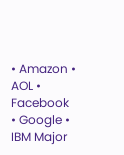• Amazon • AOL • Facebook • Google • IBM Major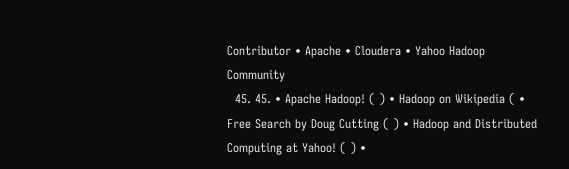Contributor • Apache • Cloudera • Yahoo Hadoop Community
  45. 45. • Apache Hadoop! ( ) • Hadoop on Wikipedia ( • Free Search by Doug Cutting ( ) • Hadoop and Distributed Computing at Yahoo! ( ) •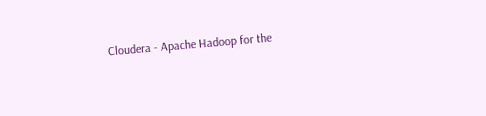Cloudera - Apache Hadoop for the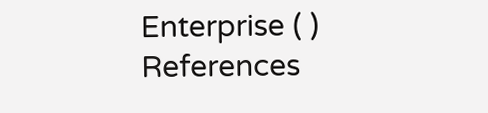Enterprise ( ) References